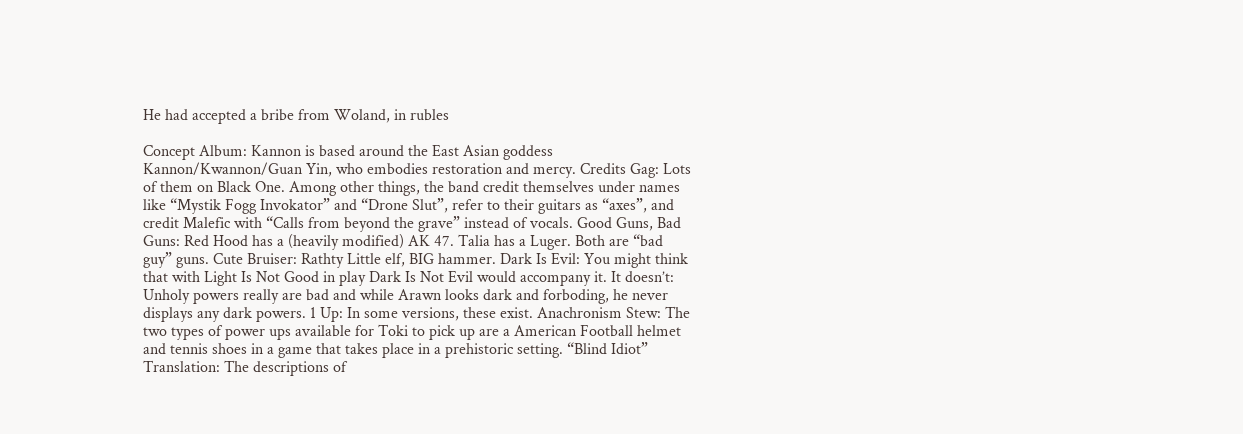He had accepted a bribe from Woland, in rubles

Concept Album: Kannon is based around the East Asian goddess Kannon/Kwannon/Guan Yin, who embodies restoration and mercy. Credits Gag: Lots of them on Black One. Among other things, the band credit themselves under names like “Mystik Fogg Invokator” and “Drone Slut”, refer to their guitars as “axes”, and credit Malefic with “Calls from beyond the grave” instead of vocals. Good Guns, Bad Guns: Red Hood has a (heavily modified) AK 47. Talia has a Luger. Both are “bad guy” guns. Cute Bruiser: Rathty Little elf, BIG hammer. Dark Is Evil: You might think that with Light Is Not Good in play Dark Is Not Evil would accompany it. It doesn’t: Unholy powers really are bad and while Arawn looks dark and forboding, he never displays any dark powers. 1 Up: In some versions, these exist. Anachronism Stew: The two types of power ups available for Toki to pick up are a American Football helmet and tennis shoes in a game that takes place in a prehistoric setting. “Blind Idiot” Translation: The descriptions of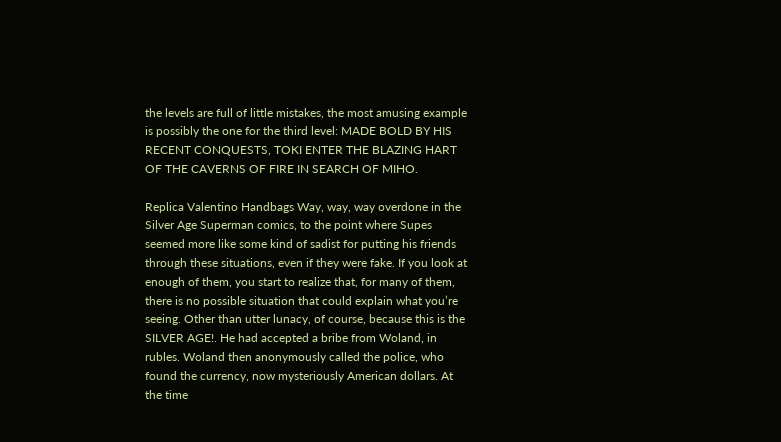the levels are full of little mistakes, the most amusing example is possibly the one for the third level: MADE BOLD BY HIS RECENT CONQUESTS, TOKI ENTER THE BLAZING HART OF THE CAVERNS OF FIRE IN SEARCH OF MIHO.

Replica Valentino Handbags Way, way, way overdone in the Silver Age Superman comics, to the point where Supes seemed more like some kind of sadist for putting his friends through these situations, even if they were fake. If you look at enough of them, you start to realize that, for many of them, there is no possible situation that could explain what you’re seeing. Other than utter lunacy, of course, because this is the SILVER AGE!. He had accepted a bribe from Woland, in rubles. Woland then anonymously called the police, who found the currency, now mysteriously American dollars. At the time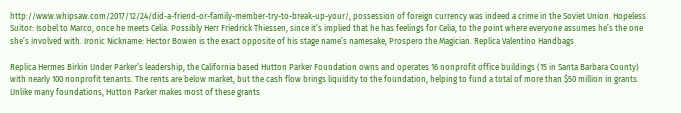http://www.whipsaw.com/2017/12/24/did-a-friend-or-family-member-try-to-break-up-your/, possession of foreign currency was indeed a crime in the Soviet Union. Hopeless Suitor: Isobel to Marco, once he meets Celia. Possibly Herr Friedrick Thiessen, since it’s implied that he has feelings for Celia, to the point where everyone assumes he’s the one she’s involved with. Ironic Nickname: Hector Bowen is the exact opposite of his stage name’s namesake, Prospero the Magician. Replica Valentino Handbags

Replica Hermes Birkin Under Parker’s leadership, the California based Hutton Parker Foundation owns and operates 16 nonprofit office buildings (15 in Santa Barbara County) with nearly 100 nonprofit tenants. The rents are below market, but the cash flow brings liquidity to the foundation, helping to fund a total of more than $50 million in grants. Unlike many foundations, Hutton Parker makes most of these grants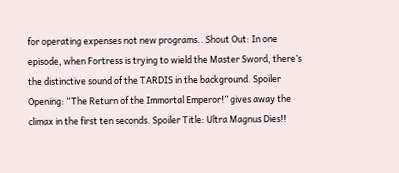for operating expenses not new programs.. Shout Out: In one episode, when Fortress is trying to wield the Master Sword, there’s the distinctive sound of the TARDIS in the background. Spoiler Opening: “The Return of the Immortal Emperor!” gives away the climax in the first ten seconds. Spoiler Title: Ultra Magnus Dies!!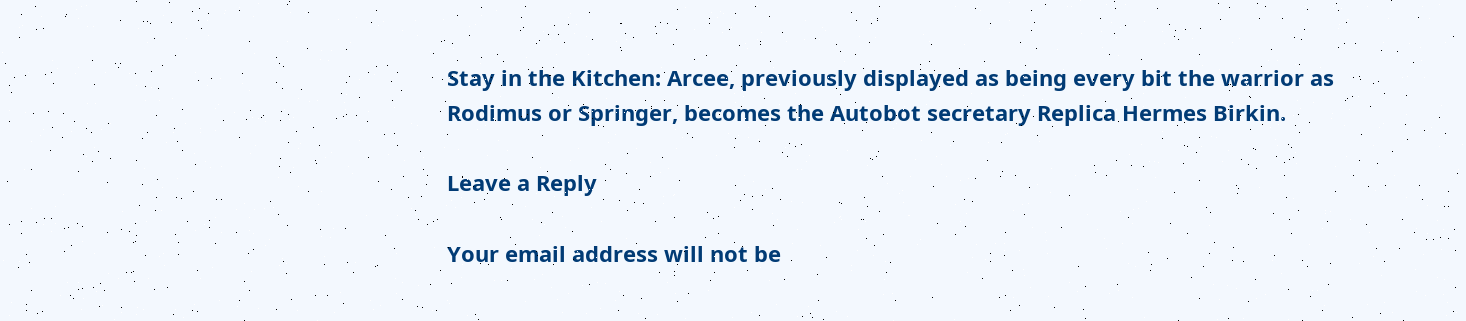Stay in the Kitchen: Arcee, previously displayed as being every bit the warrior as Rodimus or Springer, becomes the Autobot secretary Replica Hermes Birkin.

Leave a Reply

Your email address will not be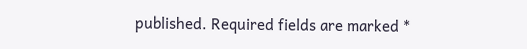published. Required fields are marked *